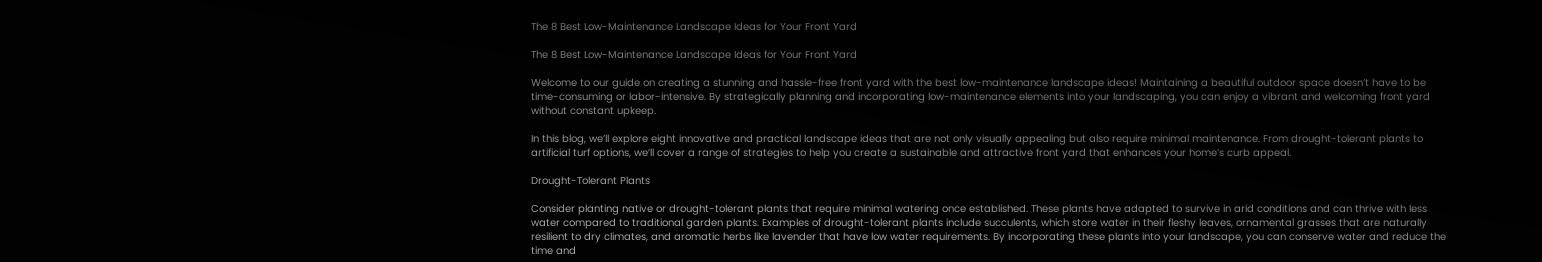The 8 Best Low-Maintenance Landscape Ideas for Your Front Yard

The 8 Best Low-Maintenance Landscape Ideas for Your Front Yard

Welcome to our guide on creating a stunning and hassle-free front yard with the best low-maintenance landscape ideas! Maintaining a beautiful outdoor space doesn’t have to be time-consuming or labor-intensive. By strategically planning and incorporating low-maintenance elements into your landscaping, you can enjoy a vibrant and welcoming front yard without constant upkeep.

In this blog, we’ll explore eight innovative and practical landscape ideas that are not only visually appealing but also require minimal maintenance. From drought-tolerant plants to artificial turf options, we’ll cover a range of strategies to help you create a sustainable and attractive front yard that enhances your home’s curb appeal.

Drought-Tolerant Plants

Consider planting native or drought-tolerant plants that require minimal watering once established. These plants have adapted to survive in arid conditions and can thrive with less water compared to traditional garden plants. Examples of drought-tolerant plants include succulents, which store water in their fleshy leaves, ornamental grasses that are naturally resilient to dry climates, and aromatic herbs like lavender that have low water requirements. By incorporating these plants into your landscape, you can conserve water and reduce the time and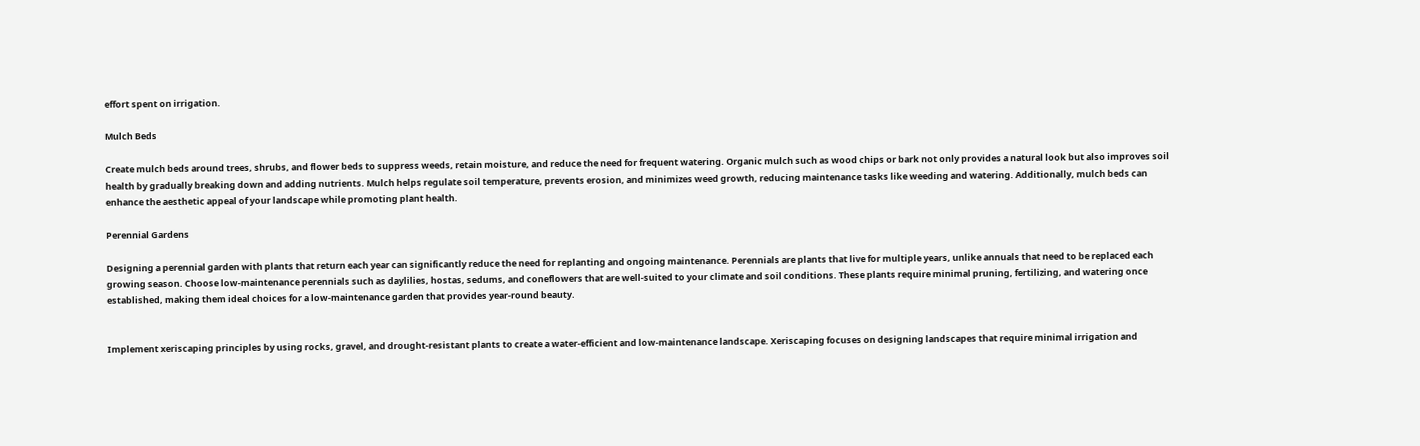effort spent on irrigation.

Mulch Beds

Create mulch beds around trees, shrubs, and flower beds to suppress weeds, retain moisture, and reduce the need for frequent watering. Organic mulch such as wood chips or bark not only provides a natural look but also improves soil health by gradually breaking down and adding nutrients. Mulch helps regulate soil temperature, prevents erosion, and minimizes weed growth, reducing maintenance tasks like weeding and watering. Additionally, mulch beds can enhance the aesthetic appeal of your landscape while promoting plant health.

Perennial Gardens

Designing a perennial garden with plants that return each year can significantly reduce the need for replanting and ongoing maintenance. Perennials are plants that live for multiple years, unlike annuals that need to be replaced each growing season. Choose low-maintenance perennials such as daylilies, hostas, sedums, and coneflowers that are well-suited to your climate and soil conditions. These plants require minimal pruning, fertilizing, and watering once established, making them ideal choices for a low-maintenance garden that provides year-round beauty.


Implement xeriscaping principles by using rocks, gravel, and drought-resistant plants to create a water-efficient and low-maintenance landscape. Xeriscaping focuses on designing landscapes that require minimal irrigation and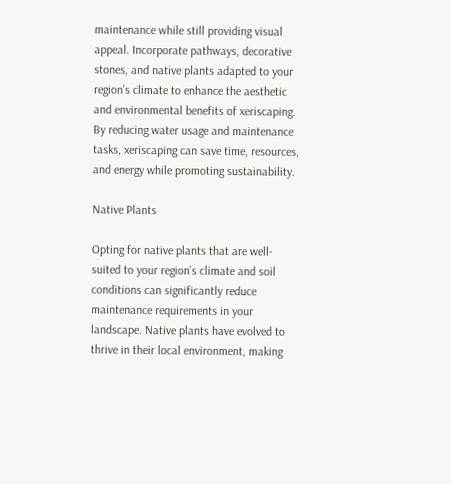maintenance while still providing visual appeal. Incorporate pathways, decorative stones, and native plants adapted to your region’s climate to enhance the aesthetic and environmental benefits of xeriscaping. By reducing water usage and maintenance tasks, xeriscaping can save time, resources, and energy while promoting sustainability.

Native Plants

Opting for native plants that are well-suited to your region’s climate and soil conditions can significantly reduce maintenance requirements in your landscape. Native plants have evolved to thrive in their local environment, making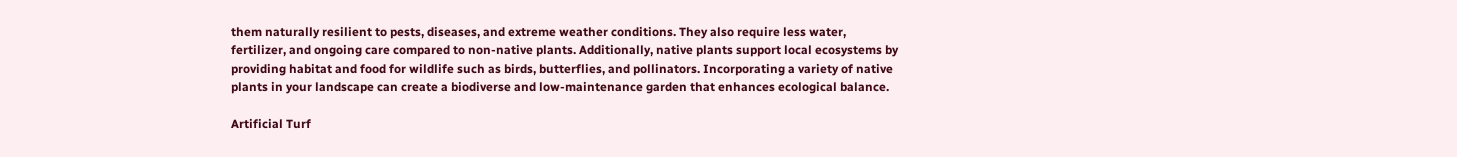them naturally resilient to pests, diseases, and extreme weather conditions. They also require less water, fertilizer, and ongoing care compared to non-native plants. Additionally, native plants support local ecosystems by providing habitat and food for wildlife such as birds, butterflies, and pollinators. Incorporating a variety of native plants in your landscape can create a biodiverse and low-maintenance garden that enhances ecological balance.

Artificial Turf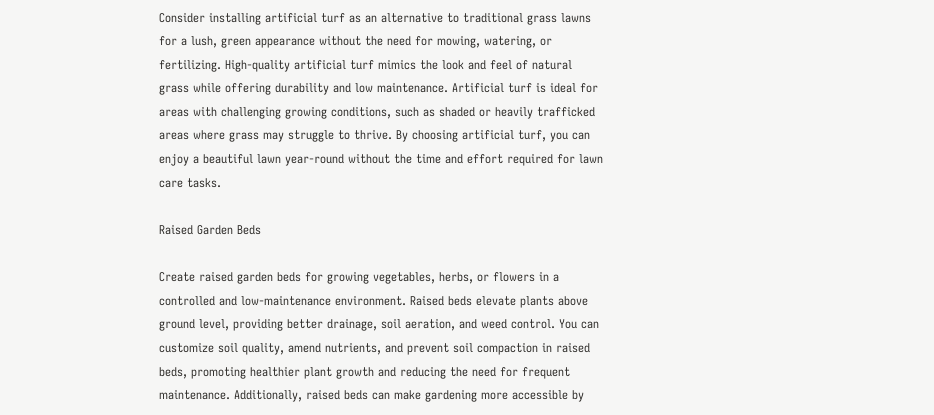Consider installing artificial turf as an alternative to traditional grass lawns for a lush, green appearance without the need for mowing, watering, or fertilizing. High-quality artificial turf mimics the look and feel of natural grass while offering durability and low maintenance. Artificial turf is ideal for areas with challenging growing conditions, such as shaded or heavily trafficked areas where grass may struggle to thrive. By choosing artificial turf, you can enjoy a beautiful lawn year-round without the time and effort required for lawn care tasks.

Raised Garden Beds

Create raised garden beds for growing vegetables, herbs, or flowers in a controlled and low-maintenance environment. Raised beds elevate plants above ground level, providing better drainage, soil aeration, and weed control. You can customize soil quality, amend nutrients, and prevent soil compaction in raised beds, promoting healthier plant growth and reducing the need for frequent maintenance. Additionally, raised beds can make gardening more accessible by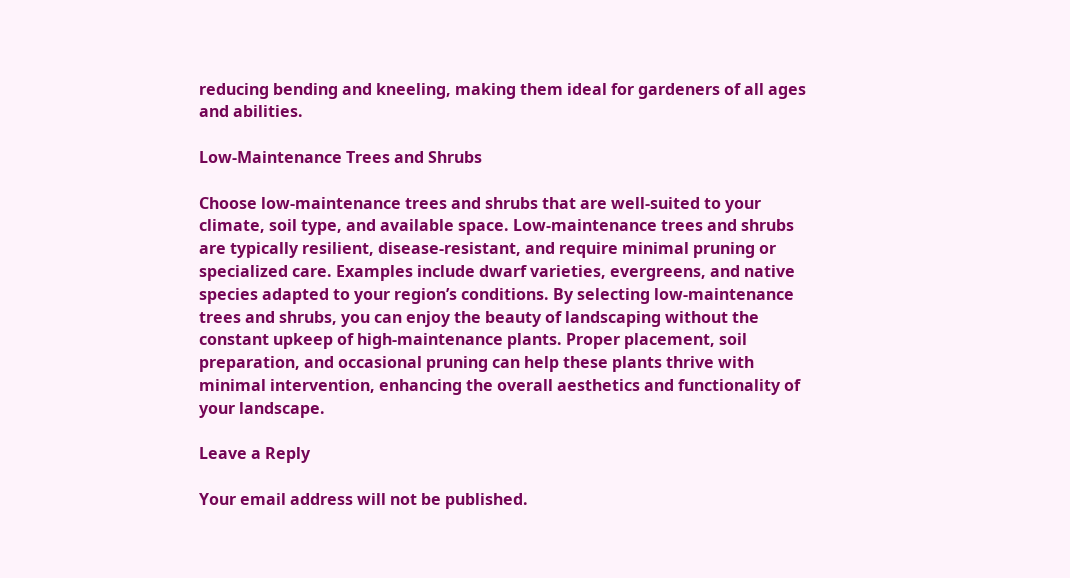reducing bending and kneeling, making them ideal for gardeners of all ages and abilities.

Low-Maintenance Trees and Shrubs

Choose low-maintenance trees and shrubs that are well-suited to your climate, soil type, and available space. Low-maintenance trees and shrubs are typically resilient, disease-resistant, and require minimal pruning or specialized care. Examples include dwarf varieties, evergreens, and native species adapted to your region’s conditions. By selecting low-maintenance trees and shrubs, you can enjoy the beauty of landscaping without the constant upkeep of high-maintenance plants. Proper placement, soil preparation, and occasional pruning can help these plants thrive with minimal intervention, enhancing the overall aesthetics and functionality of your landscape.

Leave a Reply

Your email address will not be published.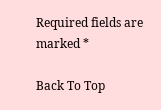Required fields are marked *

Back To Top